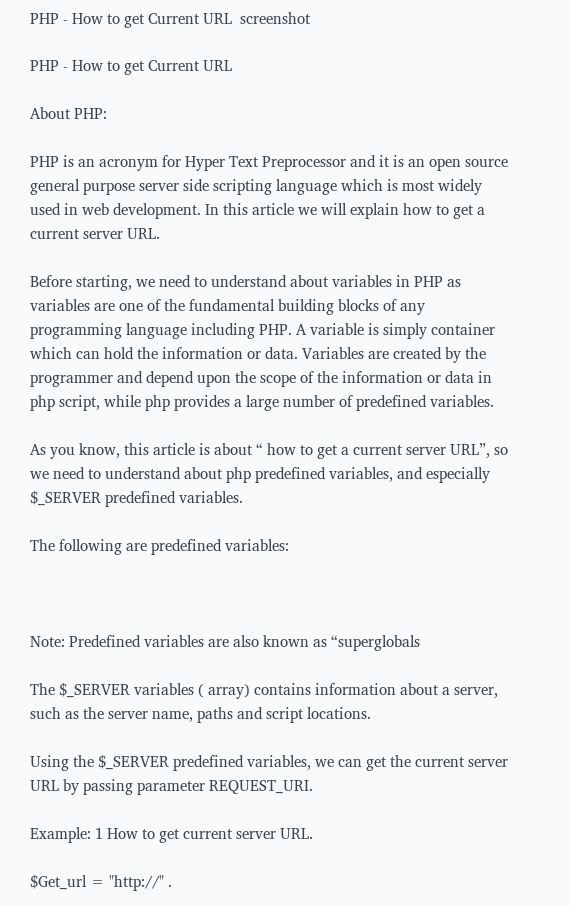PHP - How to get Current URL  screenshot

PHP - How to get Current URL

About PHP:

PHP is an acronym for Hyper Text Preprocessor and it is an open source general purpose server side scripting language which is most widely used in web development. In this article we will explain how to get a current server URL.

Before starting, we need to understand about variables in PHP as variables are one of the fundamental building blocks of any programming language including PHP. A variable is simply container which can hold the information or data. Variables are created by the programmer and depend upon the scope of the information or data in php script, while php provides a large number of predefined variables.

As you know, this article is about “ how to get a current server URL”, so we need to understand about php predefined variables, and especially $_SERVER predefined variables.

The following are predefined variables:



Note: Predefined variables are also known as “superglobals

The $_SERVER variables ( array) contains information about a server, such as the server name, paths and script locations.

Using the $_SERVER predefined variables, we can get the current server URL by passing parameter REQUEST_URI.

Example: 1 How to get current server URL.

$Get_url = "http://" .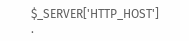$_SERVER['HTTP_HOST'] .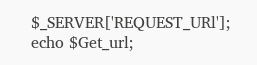$_SERVER['REQUEST_URl'];
echo $Get_url;